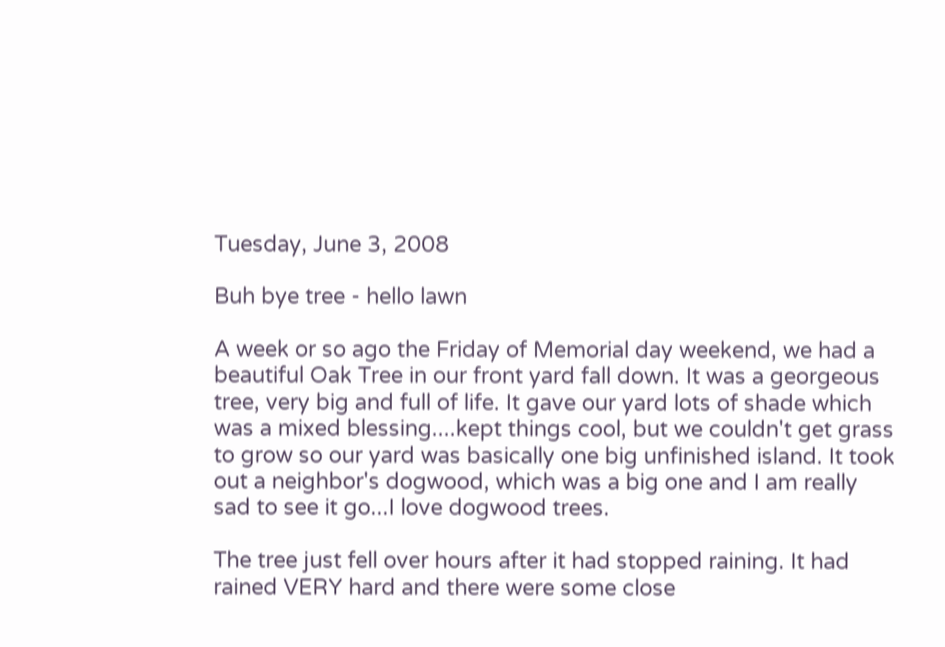Tuesday, June 3, 2008

Buh bye tree - hello lawn

A week or so ago the Friday of Memorial day weekend, we had a beautiful Oak Tree in our front yard fall down. It was a georgeous tree, very big and full of life. It gave our yard lots of shade which was a mixed blessing....kept things cool, but we couldn't get grass to grow so our yard was basically one big unfinished island. It took out a neighbor's dogwood, which was a big one and I am really sad to see it go...I love dogwood trees.

The tree just fell over hours after it had stopped raining. It had rained VERY hard and there were some close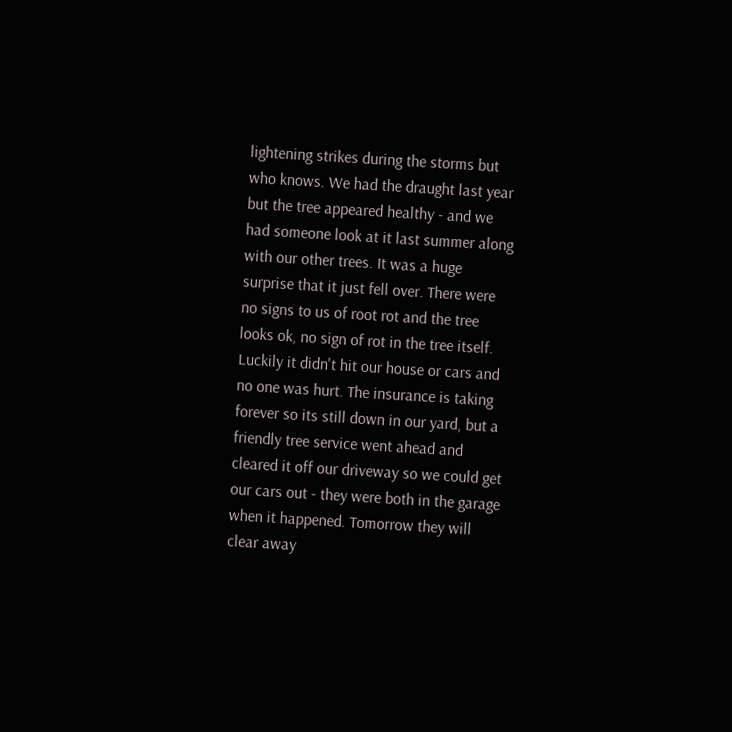lightening strikes during the storms but who knows. We had the draught last year but the tree appeared healthy - and we had someone look at it last summer along with our other trees. It was a huge surprise that it just fell over. There were no signs to us of root rot and the tree looks ok, no sign of rot in the tree itself. Luckily it didn't hit our house or cars and no one was hurt. The insurance is taking forever so its still down in our yard, but a friendly tree service went ahead and cleared it off our driveway so we could get our cars out - they were both in the garage when it happened. Tomorrow they will clear away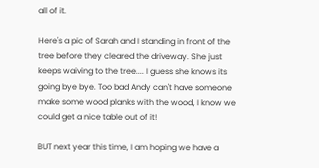all of it.

Here's a pic of Sarah and I standing in front of the tree before they cleared the driveway. She just keeps waiving to the tree.... I guess she knows its going bye bye. Too bad Andy can't have someone make some wood planks with the wood, I know we could get a nice table out of it!

BUT next year this time, I am hoping we have a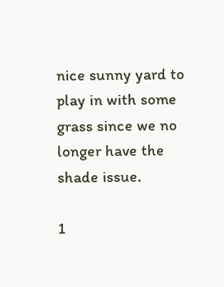nice sunny yard to play in with some grass since we no longer have the shade issue.

1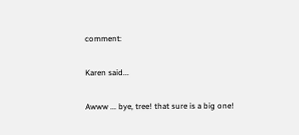comment:

Karen said...

Awww ... bye, tree! that sure is a big one!